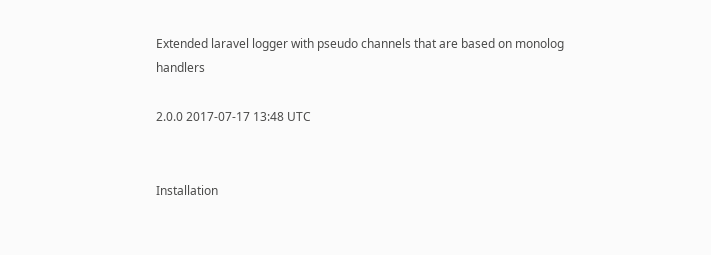Extended laravel logger with pseudo channels that are based on monolog handlers

2.0.0 2017-07-17 13:48 UTC


Installation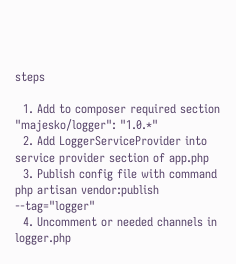steps

  1. Add to composer required section "majesko/logger": "1.0.*"
  2. Add LoggerServiceProvider into service provider section of app.php
  3. Publish config file with command php artisan vendor:publish --tag="logger"
  4. Uncomment or needed channels in logger.php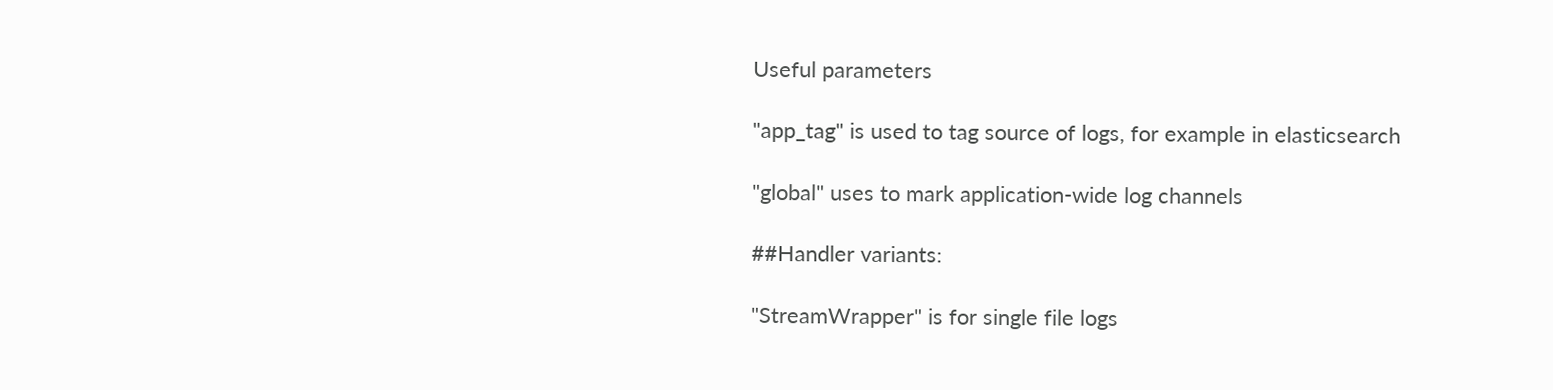Useful parameters

"app_tag" is used to tag source of logs, for example in elasticsearch

"global" uses to mark application-wide log channels

##Handler variants:

"StreamWrapper" is for single file logs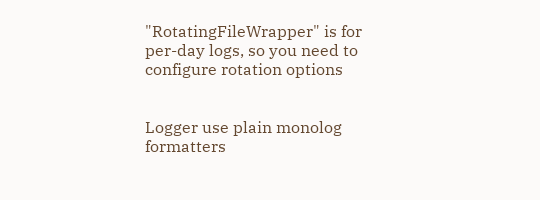"RotatingFileWrapper" is for per-day logs, so you need to configure rotation options


Logger use plain monolog formatters